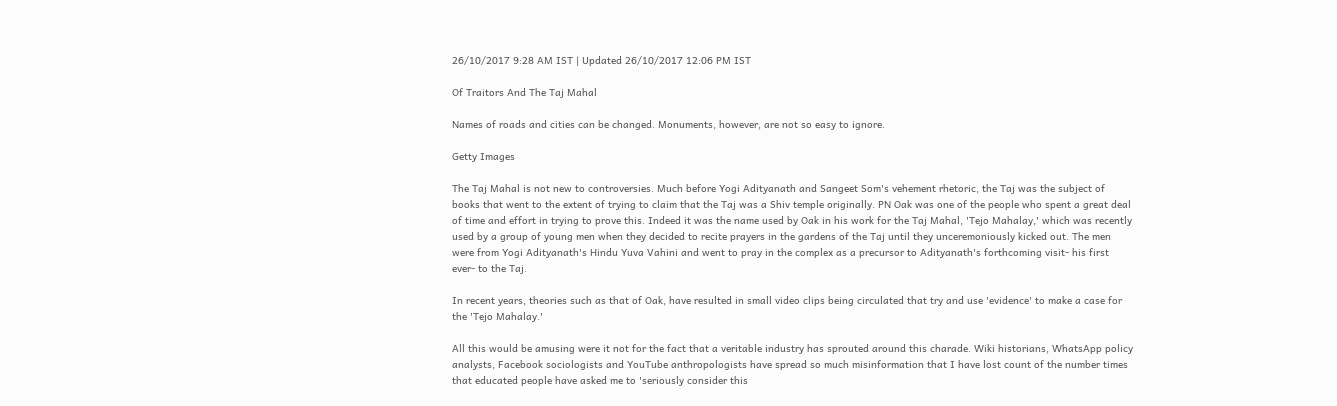26/10/2017 9:28 AM IST | Updated 26/10/2017 12:06 PM IST

Of Traitors And The Taj Mahal

Names of roads and cities can be changed. Monuments, however, are not so easy to ignore.

Getty Images

The Taj Mahal is not new to controversies. Much before Yogi Adityanath and Sangeet Som's vehement rhetoric, the Taj was the subject of books that went to the extent of trying to claim that the Taj was a Shiv temple originally. PN Oak was one of the people who spent a great deal of time and effort in trying to prove this. Indeed it was the name used by Oak in his work for the Taj Mahal, 'Tejo Mahalay,' which was recently used by a group of young men when they decided to recite prayers in the gardens of the Taj until they unceremoniously kicked out. The men were from Yogi Adityanath's Hindu Yuva Vahini and went to pray in the complex as a precursor to Adityanath's forthcoming visit- his first ever- to the Taj.

In recent years, theories such as that of Oak, have resulted in small video clips being circulated that try and use 'evidence' to make a case for the 'Tejo Mahalay.'

All this would be amusing were it not for the fact that a veritable industry has sprouted around this charade. Wiki historians, WhatsApp policy analysts, Facebook sociologists and YouTube anthropologists have spread so much misinformation that I have lost count of the number times that educated people have asked me to 'seriously consider this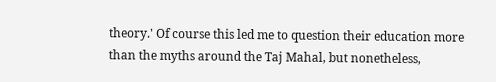theory.' Of course this led me to question their education more than the myths around the Taj Mahal, but nonetheless,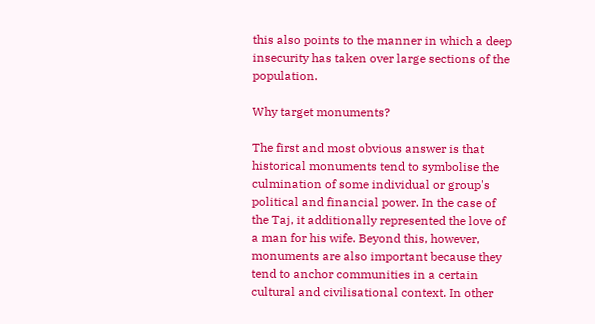this also points to the manner in which a deep insecurity has taken over large sections of the population.

Why target monuments?

The first and most obvious answer is that historical monuments tend to symbolise the culmination of some individual or group's political and financial power. In the case of the Taj, it additionally represented the love of a man for his wife. Beyond this, however, monuments are also important because they tend to anchor communities in a certain cultural and civilisational context. In other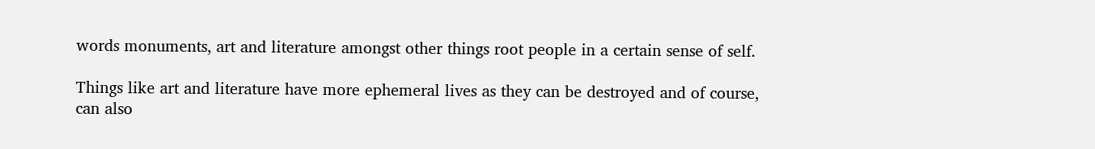words monuments, art and literature amongst other things root people in a certain sense of self.

Things like art and literature have more ephemeral lives as they can be destroyed and of course, can also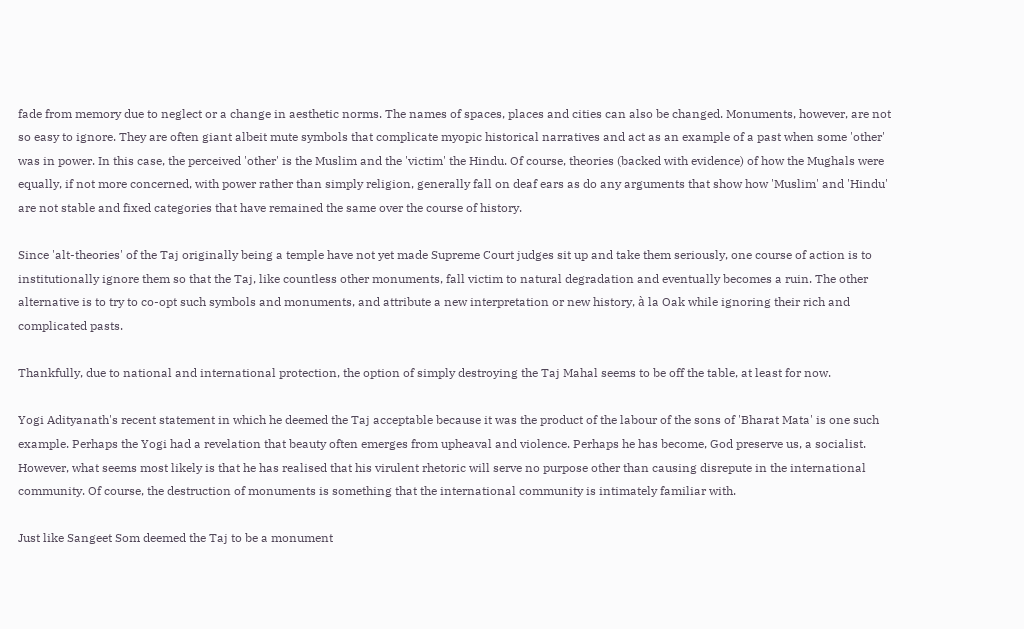fade from memory due to neglect or a change in aesthetic norms. The names of spaces, places and cities can also be changed. Monuments, however, are not so easy to ignore. They are often giant albeit mute symbols that complicate myopic historical narratives and act as an example of a past when some 'other' was in power. In this case, the perceived 'other' is the Muslim and the 'victim' the Hindu. Of course, theories (backed with evidence) of how the Mughals were equally, if not more concerned, with power rather than simply religion, generally fall on deaf ears as do any arguments that show how 'Muslim' and 'Hindu' are not stable and fixed categories that have remained the same over the course of history.

Since 'alt-theories' of the Taj originally being a temple have not yet made Supreme Court judges sit up and take them seriously, one course of action is to institutionally ignore them so that the Taj, like countless other monuments, fall victim to natural degradation and eventually becomes a ruin. The other alternative is to try to co-opt such symbols and monuments, and attribute a new interpretation or new history, à la Oak while ignoring their rich and complicated pasts.

Thankfully, due to national and international protection, the option of simply destroying the Taj Mahal seems to be off the table, at least for now.

Yogi Adityanath's recent statement in which he deemed the Taj acceptable because it was the product of the labour of the sons of 'Bharat Mata' is one such example. Perhaps the Yogi had a revelation that beauty often emerges from upheaval and violence. Perhaps he has become, God preserve us, a socialist. However, what seems most likely is that he has realised that his virulent rhetoric will serve no purpose other than causing disrepute in the international community. Of course, the destruction of monuments is something that the international community is intimately familiar with.

Just like Sangeet Som deemed the Taj to be a monument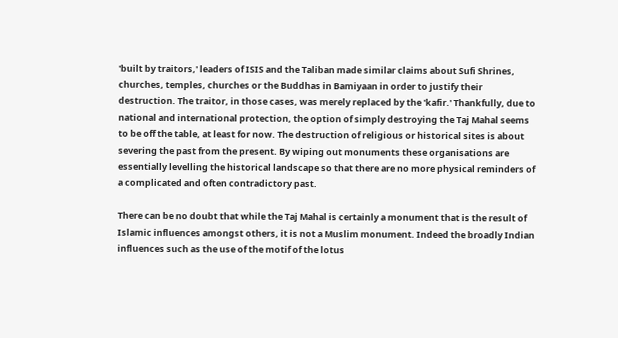'built by traitors,' leaders of ISIS and the Taliban made similar claims about Sufi Shrines, churches, temples, churches or the Buddhas in Bamiyaan in order to justify their destruction. The traitor, in those cases, was merely replaced by the 'kafir.' Thankfully, due to national and international protection, the option of simply destroying the Taj Mahal seems to be off the table, at least for now. The destruction of religious or historical sites is about severing the past from the present. By wiping out monuments these organisations are essentially levelling the historical landscape so that there are no more physical reminders of a complicated and often contradictory past.

There can be no doubt that while the Taj Mahal is certainly a monument that is the result of Islamic influences amongst others, it is not a Muslim monument. Indeed the broadly Indian influences such as the use of the motif of the lotus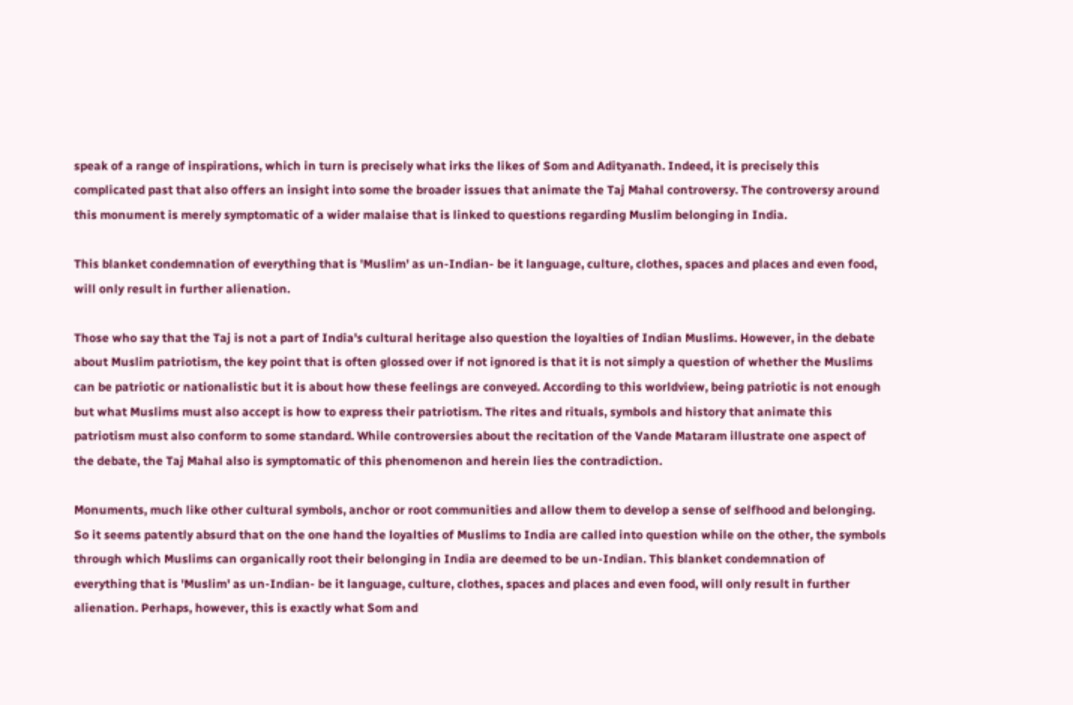speak of a range of inspirations, which in turn is precisely what irks the likes of Som and Adityanath. Indeed, it is precisely this complicated past that also offers an insight into some the broader issues that animate the Taj Mahal controversy. The controversy around this monument is merely symptomatic of a wider malaise that is linked to questions regarding Muslim belonging in India.

This blanket condemnation of everything that is 'Muslim' as un-Indian- be it language, culture, clothes, spaces and places and even food, will only result in further alienation.

Those who say that the Taj is not a part of India's cultural heritage also question the loyalties of Indian Muslims. However, in the debate about Muslim patriotism, the key point that is often glossed over if not ignored is that it is not simply a question of whether the Muslims can be patriotic or nationalistic but it is about how these feelings are conveyed. According to this worldview, being patriotic is not enough but what Muslims must also accept is how to express their patriotism. The rites and rituals, symbols and history that animate this patriotism must also conform to some standard. While controversies about the recitation of the Vande Mataram illustrate one aspect of the debate, the Taj Mahal also is symptomatic of this phenomenon and herein lies the contradiction.

Monuments, much like other cultural symbols, anchor or root communities and allow them to develop a sense of selfhood and belonging. So it seems patently absurd that on the one hand the loyalties of Muslims to India are called into question while on the other, the symbols through which Muslims can organically root their belonging in India are deemed to be un-Indian. This blanket condemnation of everything that is 'Muslim' as un-Indian- be it language, culture, clothes, spaces and places and even food, will only result in further alienation. Perhaps, however, this is exactly what Som and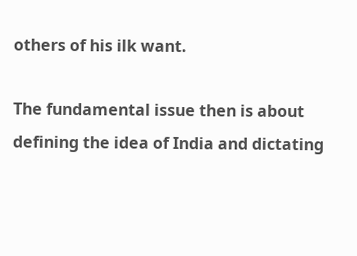others of his ilk want.

The fundamental issue then is about defining the idea of India and dictating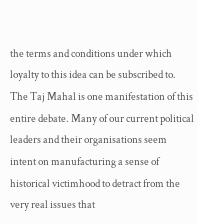the terms and conditions under which loyalty to this idea can be subscribed to. The Taj Mahal is one manifestation of this entire debate. Many of our current political leaders and their organisations seem intent on manufacturing a sense of historical victimhood to detract from the very real issues that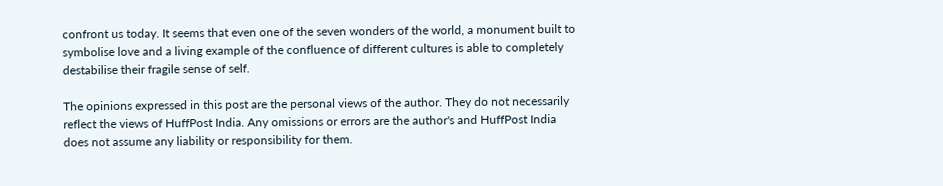confront us today. It seems that even one of the seven wonders of the world, a monument built to symbolise love and a living example of the confluence of different cultures is able to completely destabilise their fragile sense of self.

The opinions expressed in this post are the personal views of the author. They do not necessarily reflect the views of HuffPost India. Any omissions or errors are the author's and HuffPost India does not assume any liability or responsibility for them.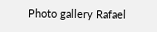Photo gallery Rafael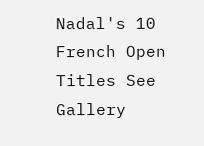Nadal's 10 French Open Titles See Gallery